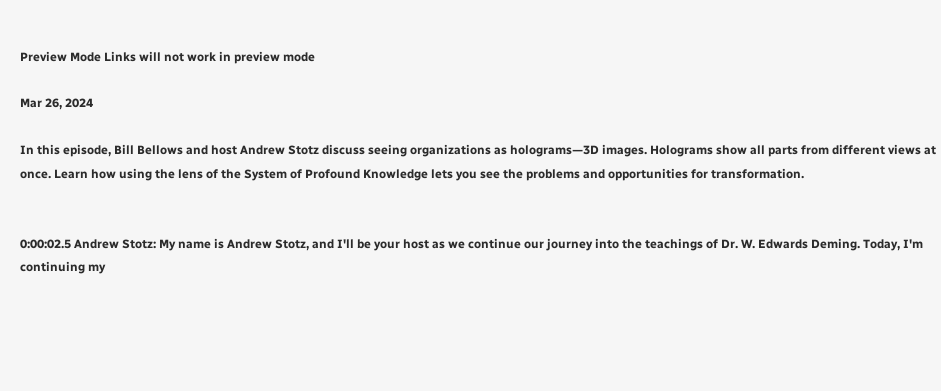Preview Mode Links will not work in preview mode

Mar 26, 2024

In this episode, Bill Bellows and host Andrew Stotz discuss seeing organizations as holograms—3D images. Holograms show all parts from different views at once. Learn how using the lens of the System of Profound Knowledge lets you see the problems and opportunities for transformation.


0:00:02.5 Andrew Stotz: My name is Andrew Stotz, and I'll be your host as we continue our journey into the teachings of Dr. W. Edwards Deming. Today, I'm continuing my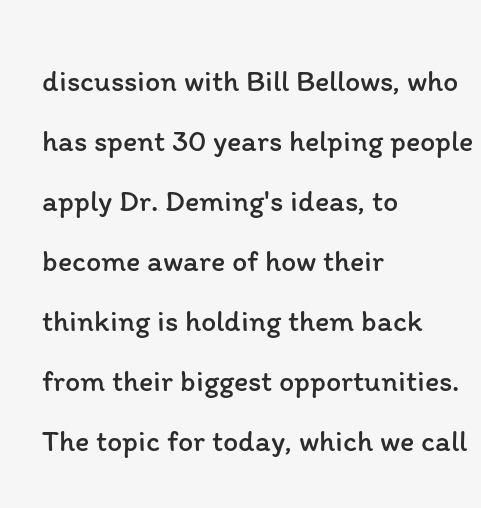discussion with Bill Bellows, who has spent 30 years helping people apply Dr. Deming's ideas, to become aware of how their thinking is holding them back from their biggest opportunities. The topic for today, which we call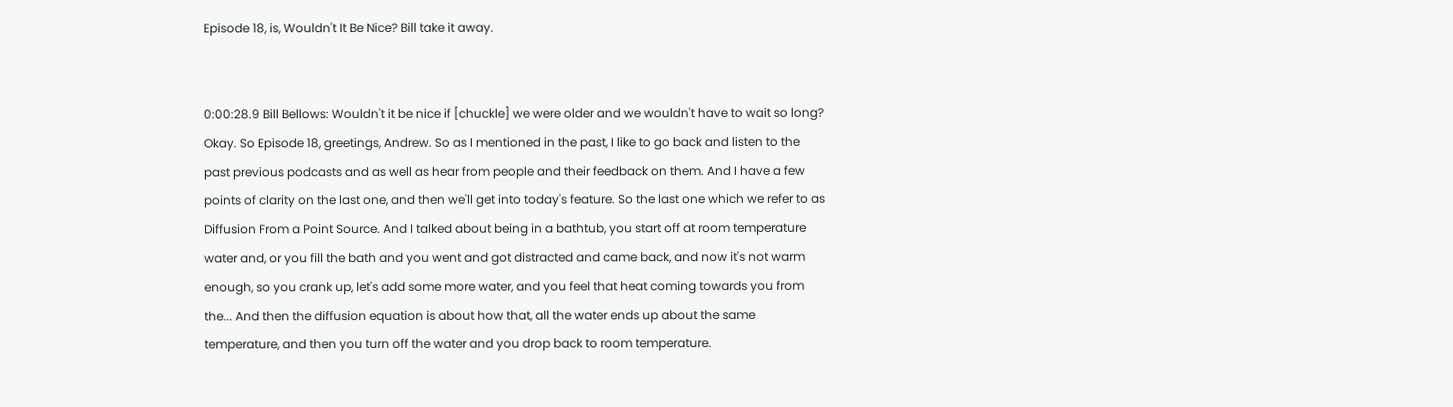Episode 18, is, Wouldn't It Be Nice? Bill take it away.


0:00:28.9 Bill Bellows: Wouldn't it be nice if [chuckle] we were older and we wouldn't have to wait so long? Okay. So Episode 18, greetings, Andrew. So as I mentioned in the past, I like to go back and listen to the past previous podcasts and as well as hear from people and their feedback on them. And I have a few points of clarity on the last one, and then we'll get into today's feature. So the last one which we refer to as Diffusion From a Point Source. And I talked about being in a bathtub, you start off at room temperature water and, or you fill the bath and you went and got distracted and came back, and now it's not warm enough, so you crank up, let's add some more water, and you feel that heat coming towards you from the... And then the diffusion equation is about how that, all the water ends up about the same temperature, and then you turn off the water and you drop back to room temperature.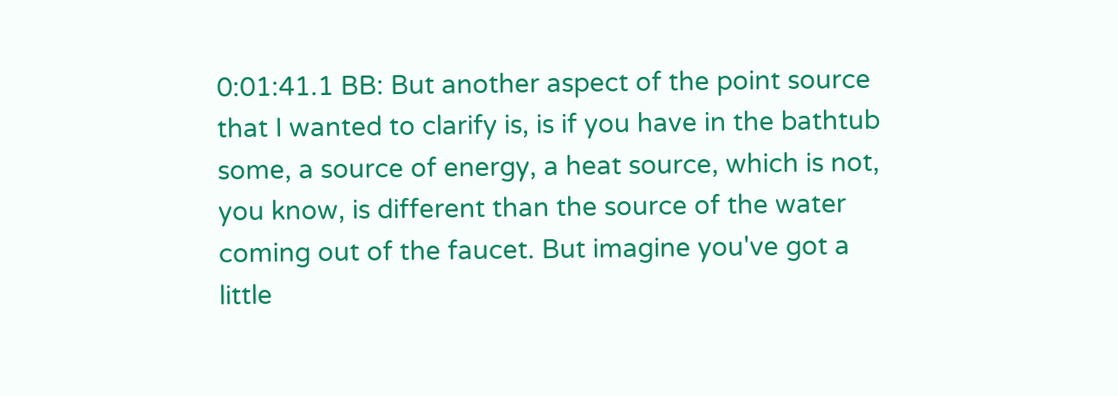0:01:41.1 BB: But another aspect of the point source that I wanted to clarify is, is if you have in the bathtub some, a source of energy, a heat source, which is not, you know, is different than the source of the water coming out of the faucet. But imagine you've got a little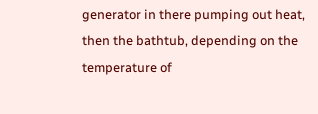generator in there pumping out heat, then the bathtub, depending on the temperature of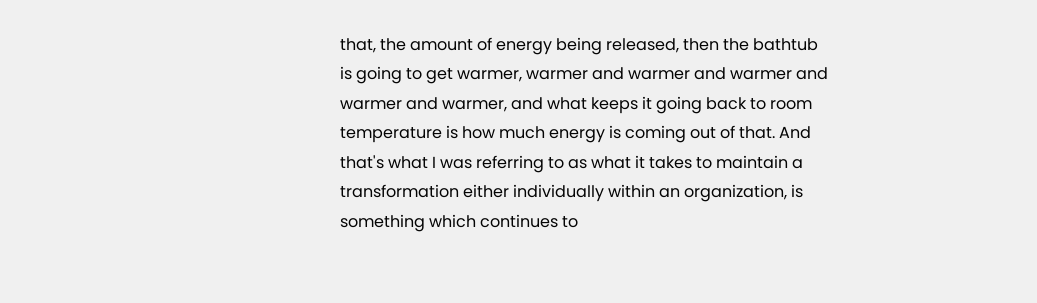that, the amount of energy being released, then the bathtub is going to get warmer, warmer and warmer and warmer and warmer and warmer, and what keeps it going back to room temperature is how much energy is coming out of that. And that's what I was referring to as what it takes to maintain a transformation either individually within an organization, is something which continues to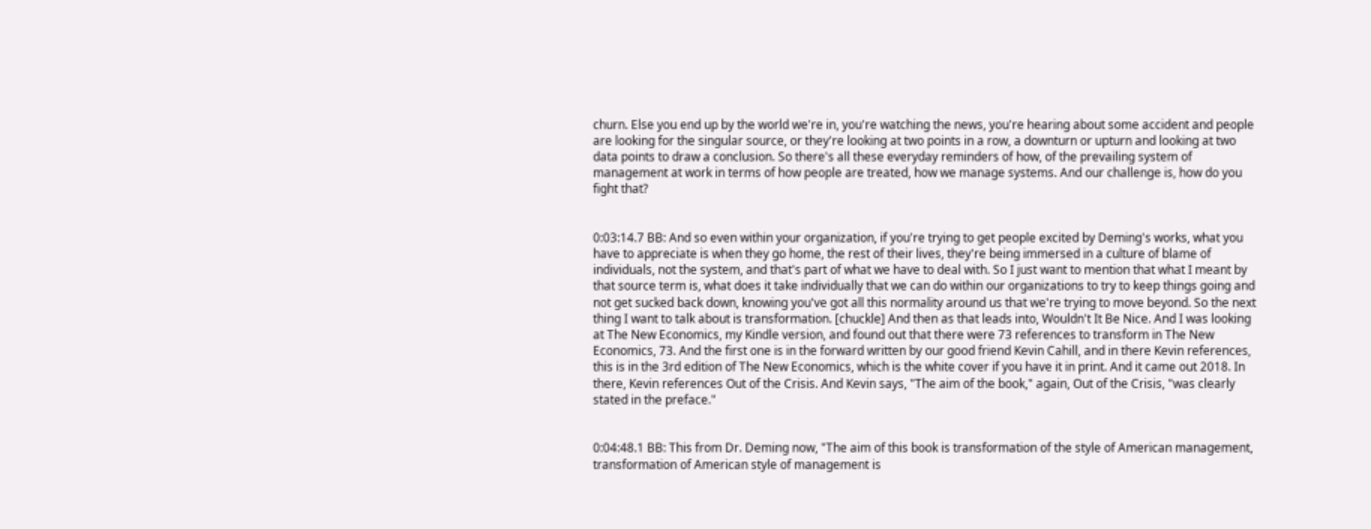churn. Else you end up by the world we're in, you're watching the news, you're hearing about some accident and people are looking for the singular source, or they're looking at two points in a row, a downturn or upturn and looking at two data points to draw a conclusion. So there's all these everyday reminders of how, of the prevailing system of management at work in terms of how people are treated, how we manage systems. And our challenge is, how do you fight that?


0:03:14.7 BB: And so even within your organization, if you're trying to get people excited by Deming's works, what you have to appreciate is when they go home, the rest of their lives, they're being immersed in a culture of blame of individuals, not the system, and that's part of what we have to deal with. So I just want to mention that what I meant by that source term is, what does it take individually that we can do within our organizations to try to keep things going and not get sucked back down, knowing you've got all this normality around us that we're trying to move beyond. So the next thing I want to talk about is transformation. [chuckle] And then as that leads into, Wouldn't It Be Nice. And I was looking at The New Economics, my Kindle version, and found out that there were 73 references to transform in The New Economics, 73. And the first one is in the forward written by our good friend Kevin Cahill, and in there Kevin references, this is in the 3rd edition of The New Economics, which is the white cover if you have it in print. And it came out 2018. In there, Kevin references Out of the Crisis. And Kevin says, "The aim of the book," again, Out of the Crisis, "was clearly stated in the preface."


0:04:48.1 BB: This from Dr. Deming now, "The aim of this book is transformation of the style of American management, transformation of American style of management is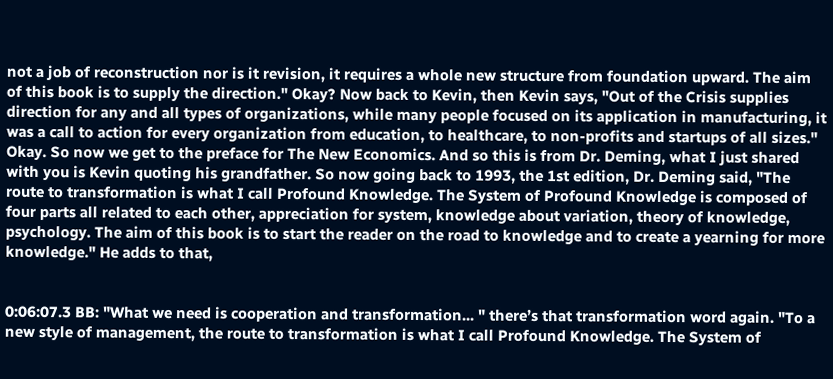not a job of reconstruction nor is it revision, it requires a whole new structure from foundation upward. The aim of this book is to supply the direction." Okay? Now back to Kevin, then Kevin says, "Out of the Crisis supplies direction for any and all types of organizations, while many people focused on its application in manufacturing, it was a call to action for every organization from education, to healthcare, to non-profits and startups of all sizes." Okay. So now we get to the preface for The New Economics. And so this is from Dr. Deming, what I just shared with you is Kevin quoting his grandfather. So now going back to 1993, the 1st edition, Dr. Deming said, "The route to transformation is what I call Profound Knowledge. The System of Profound Knowledge is composed of four parts all related to each other, appreciation for system, knowledge about variation, theory of knowledge, psychology. The aim of this book is to start the reader on the road to knowledge and to create a yearning for more knowledge." He adds to that,


0:06:07.3 BB: "What we need is cooperation and transformation... " there’s that transformation word again. "To a new style of management, the route to transformation is what I call Profound Knowledge. The System of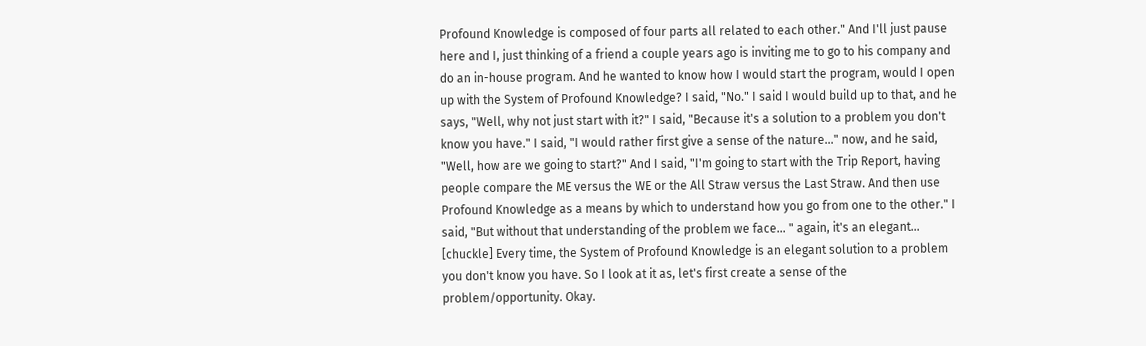Profound Knowledge is composed of four parts all related to each other." And I'll just pause here and I, just thinking of a friend a couple years ago is inviting me to go to his company and do an in-house program. And he wanted to know how I would start the program, would I open up with the System of Profound Knowledge? I said, "No." I said I would build up to that, and he says, "Well, why not just start with it?" I said, "Because it's a solution to a problem you don't know you have." I said, "I would rather first give a sense of the nature..." now, and he said, "Well, how are we going to start?" And I said, "I'm going to start with the Trip Report, having people compare the ME versus the WE or the All Straw versus the Last Straw. And then use Profound Knowledge as a means by which to understand how you go from one to the other." I said, "But without that understanding of the problem we face... " again, it's an elegant... [chuckle] Every time, the System of Profound Knowledge is an elegant solution to a problem you don't know you have. So I look at it as, let's first create a sense of the problem/opportunity. Okay.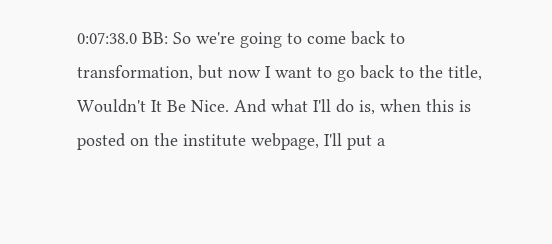0:07:38.0 BB: So we're going to come back to transformation, but now I want to go back to the title, Wouldn't It Be Nice. And what I'll do is, when this is posted on the institute webpage, I'll put a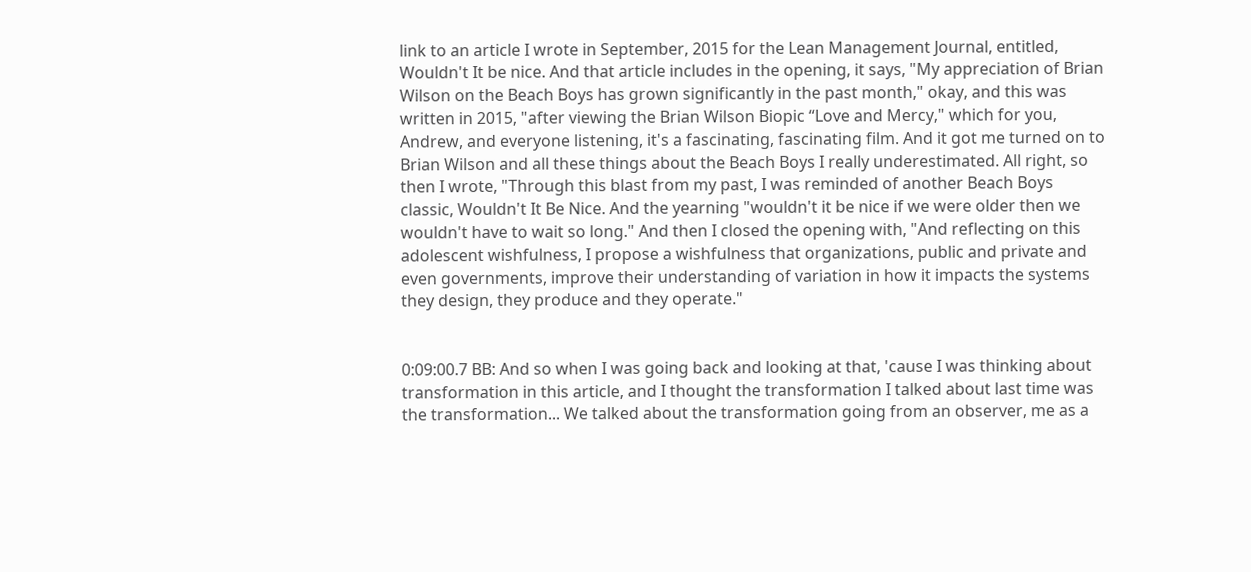link to an article I wrote in September, 2015 for the Lean Management Journal, entitled, Wouldn't It be nice. And that article includes in the opening, it says, "My appreciation of Brian Wilson on the Beach Boys has grown significantly in the past month," okay, and this was written in 2015, "after viewing the Brian Wilson Biopic “Love and Mercy," which for you, Andrew, and everyone listening, it's a fascinating, fascinating film. And it got me turned on to Brian Wilson and all these things about the Beach Boys I really underestimated. All right, so then I wrote, "Through this blast from my past, I was reminded of another Beach Boys classic, Wouldn't It Be Nice. And the yearning "wouldn't it be nice if we were older then we wouldn't have to wait so long." And then I closed the opening with, "And reflecting on this adolescent wishfulness, I propose a wishfulness that organizations, public and private and even governments, improve their understanding of variation in how it impacts the systems they design, they produce and they operate."


0:09:00.7 BB: And so when I was going back and looking at that, 'cause I was thinking about transformation in this article, and I thought the transformation I talked about last time was the transformation... We talked about the transformation going from an observer, me as a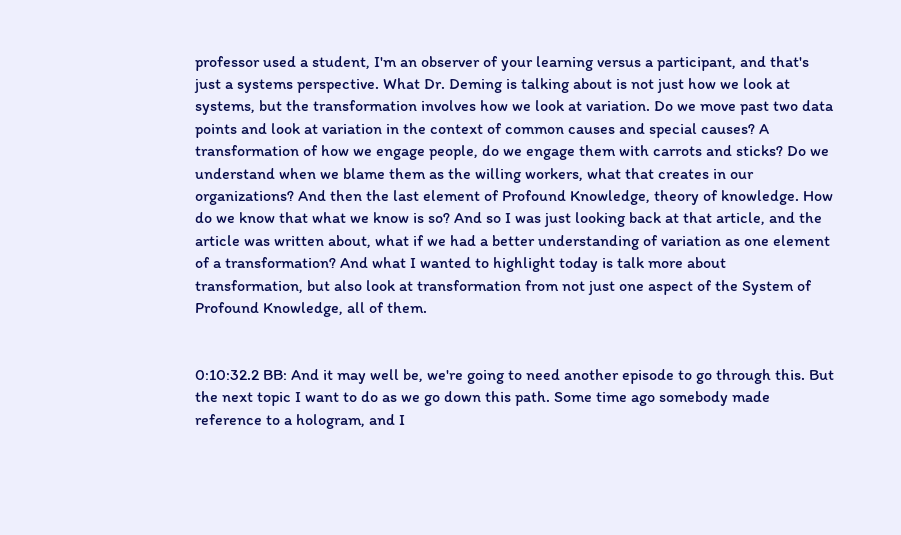professor used a student, I'm an observer of your learning versus a participant, and that's just a systems perspective. What Dr. Deming is talking about is not just how we look at systems, but the transformation involves how we look at variation. Do we move past two data points and look at variation in the context of common causes and special causes? A transformation of how we engage people, do we engage them with carrots and sticks? Do we understand when we blame them as the willing workers, what that creates in our organizations? And then the last element of Profound Knowledge, theory of knowledge. How do we know that what we know is so? And so I was just looking back at that article, and the article was written about, what if we had a better understanding of variation as one element of a transformation? And what I wanted to highlight today is talk more about transformation, but also look at transformation from not just one aspect of the System of Profound Knowledge, all of them.


0:10:32.2 BB: And it may well be, we're going to need another episode to go through this. But the next topic I want to do as we go down this path. Some time ago somebody made reference to a hologram, and I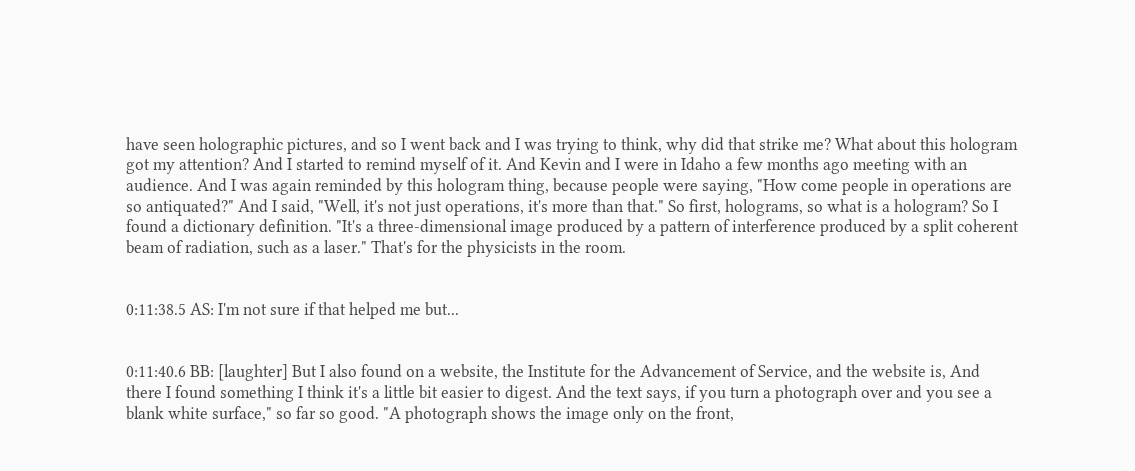have seen holographic pictures, and so I went back and I was trying to think, why did that strike me? What about this hologram got my attention? And I started to remind myself of it. And Kevin and I were in Idaho a few months ago meeting with an audience. And I was again reminded by this hologram thing, because people were saying, "How come people in operations are so antiquated?" And I said, "Well, it's not just operations, it's more than that." So first, holograms, so what is a hologram? So I found a dictionary definition. "It's a three-dimensional image produced by a pattern of interference produced by a split coherent beam of radiation, such as a laser." That's for the physicists in the room.


0:11:38.5 AS: I'm not sure if that helped me but...


0:11:40.6 BB: [laughter] But I also found on a website, the Institute for the Advancement of Service, and the website is, And there I found something I think it's a little bit easier to digest. And the text says, if you turn a photograph over and you see a blank white surface," so far so good. "A photograph shows the image only on the front,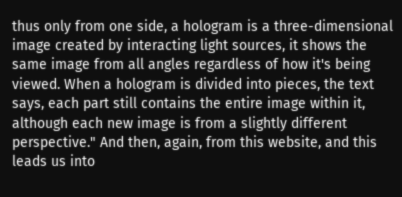thus only from one side, a hologram is a three-dimensional image created by interacting light sources, it shows the same image from all angles regardless of how it's being viewed. When a hologram is divided into pieces, the text says, each part still contains the entire image within it, although each new image is from a slightly different perspective." And then, again, from this website, and this leads us into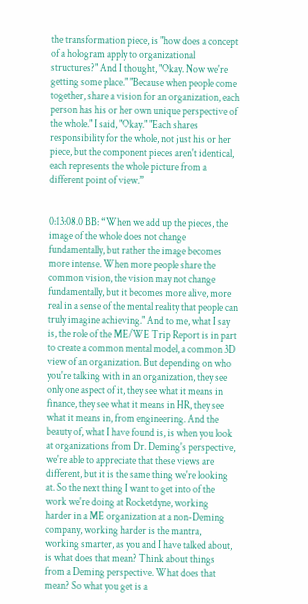the transformation piece, is "how does a concept of a hologram apply to organizational structures?" And I thought, "Okay. Now we're getting some place." "Because when people come together, share a vision for an organization, each person has his or her own unique perspective of the whole." I said, "Okay." "Each shares responsibility for the whole, not just his or her piece, but the component pieces aren't identical, each represents the whole picture from a different point of view.”


0:13:08.0 BB: “When we add up the pieces, the image of the whole does not change fundamentally, but rather the image becomes more intense. When more people share the common vision, the vision may not change fundamentally, but it becomes more alive, more real in a sense of the mental reality that people can truly imagine achieving." And to me, what I say is, the role of the ME/WE Trip Report is in part to create a common mental model, a common 3D view of an organization. But depending on who you're talking with in an organization, they see only one aspect of it, they see what it means in finance, they see what it means in HR, they see what it means in, from engineering. And the beauty of, what I have found is, is when you look at organizations from Dr. Deming's perspective, we're able to appreciate that these views are different, but it is the same thing we're looking at. So the next thing I want to get into of the work we're doing at Rocketdyne, working harder in a ME organization at a non-Deming company, working harder is the mantra, working smarter, as you and I have talked about, is what does that mean? Think about things from a Deming perspective. What does that mean? So what you get is a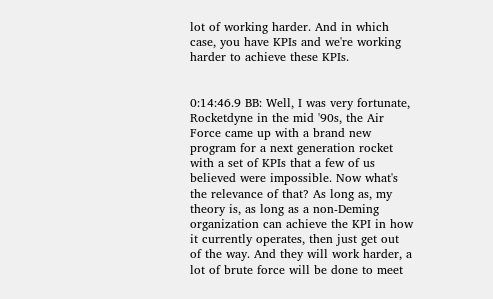lot of working harder. And in which case, you have KPIs and we're working harder to achieve these KPIs.


0:14:46.9 BB: Well, I was very fortunate, Rocketdyne in the mid '90s, the Air Force came up with a brand new program for a next generation rocket with a set of KPIs that a few of us believed were impossible. Now what's the relevance of that? As long as, my theory is, as long as a non-Deming organization can achieve the KPI in how it currently operates, then just get out of the way. And they will work harder, a lot of brute force will be done to meet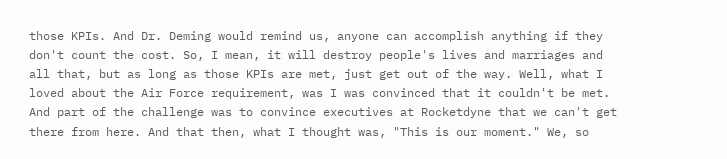those KPIs. And Dr. Deming would remind us, anyone can accomplish anything if they don't count the cost. So, I mean, it will destroy people's lives and marriages and all that, but as long as those KPIs are met, just get out of the way. Well, what I loved about the Air Force requirement, was I was convinced that it couldn't be met. And part of the challenge was to convince executives at Rocketdyne that we can't get there from here. And that then, what I thought was, "This is our moment." We, so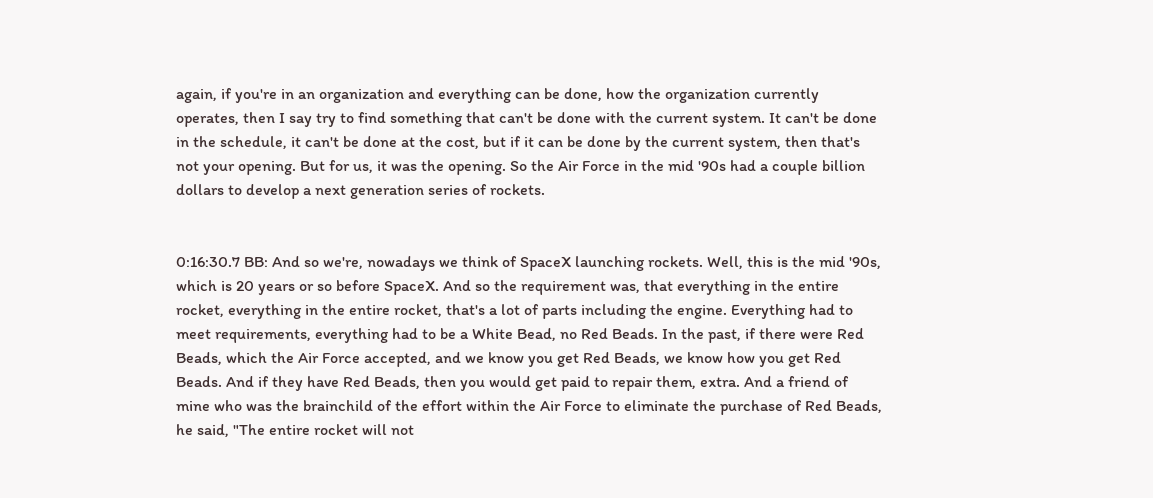again, if you're in an organization and everything can be done, how the organization currently operates, then I say try to find something that can't be done with the current system. It can't be done in the schedule, it can't be done at the cost, but if it can be done by the current system, then that's not your opening. But for us, it was the opening. So the Air Force in the mid '90s had a couple billion dollars to develop a next generation series of rockets.


0:16:30.7 BB: And so we're, nowadays we think of SpaceX launching rockets. Well, this is the mid '90s, which is 20 years or so before SpaceX. And so the requirement was, that everything in the entire rocket, everything in the entire rocket, that's a lot of parts including the engine. Everything had to meet requirements, everything had to be a White Bead, no Red Beads. In the past, if there were Red Beads, which the Air Force accepted, and we know you get Red Beads, we know how you get Red Beads. And if they have Red Beads, then you would get paid to repair them, extra. And a friend of mine who was the brainchild of the effort within the Air Force to eliminate the purchase of Red Beads, he said, "The entire rocket will not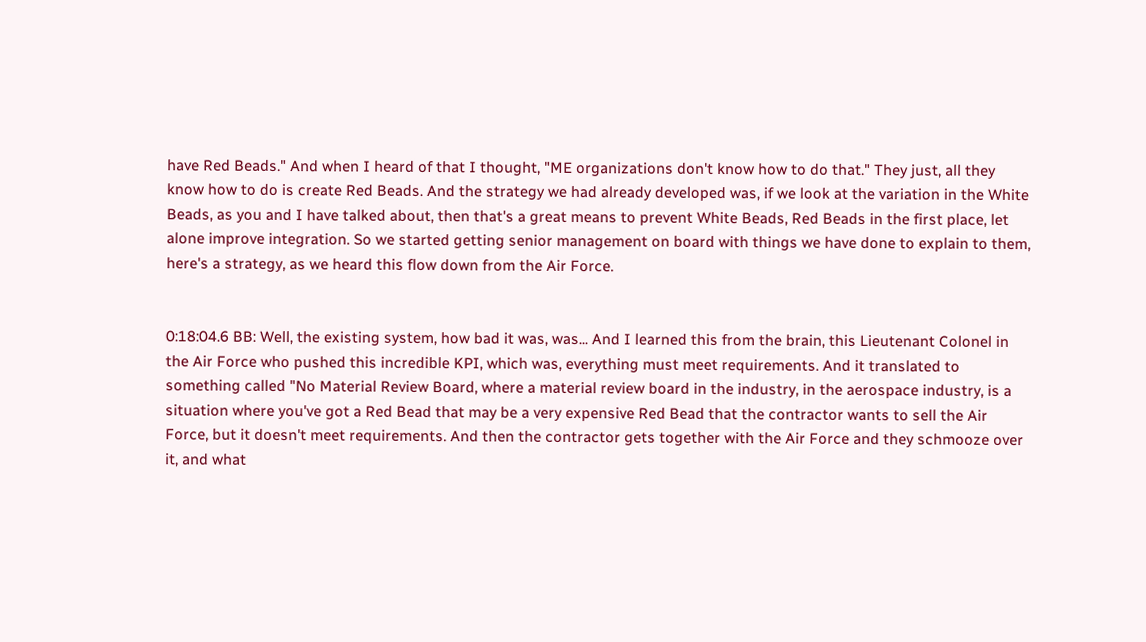have Red Beads." And when I heard of that I thought, "ME organizations don't know how to do that." They just, all they know how to do is create Red Beads. And the strategy we had already developed was, if we look at the variation in the White Beads, as you and I have talked about, then that's a great means to prevent White Beads, Red Beads in the first place, let alone improve integration. So we started getting senior management on board with things we have done to explain to them, here's a strategy, as we heard this flow down from the Air Force.


0:18:04.6 BB: Well, the existing system, how bad it was, was... And I learned this from the brain, this Lieutenant Colonel in the Air Force who pushed this incredible KPI, which was, everything must meet requirements. And it translated to something called "No Material Review Board, where a material review board in the industry, in the aerospace industry, is a situation where you've got a Red Bead that may be a very expensive Red Bead that the contractor wants to sell the Air Force, but it doesn't meet requirements. And then the contractor gets together with the Air Force and they schmooze over it, and what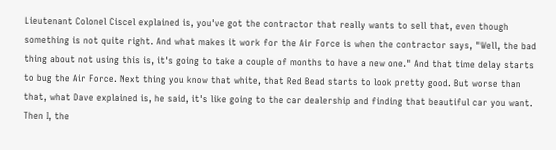Lieutenant Colonel Ciscel explained is, you've got the contractor that really wants to sell that, even though something is not quite right. And what makes it work for the Air Force is when the contractor says, "Well, the bad thing about not using this is, it's going to take a couple of months to have a new one." And that time delay starts to bug the Air Force. Next thing you know that white, that Red Bead starts to look pretty good. But worse than that, what Dave explained is, he said, it's like going to the car dealership and finding that beautiful car you want. Then I, the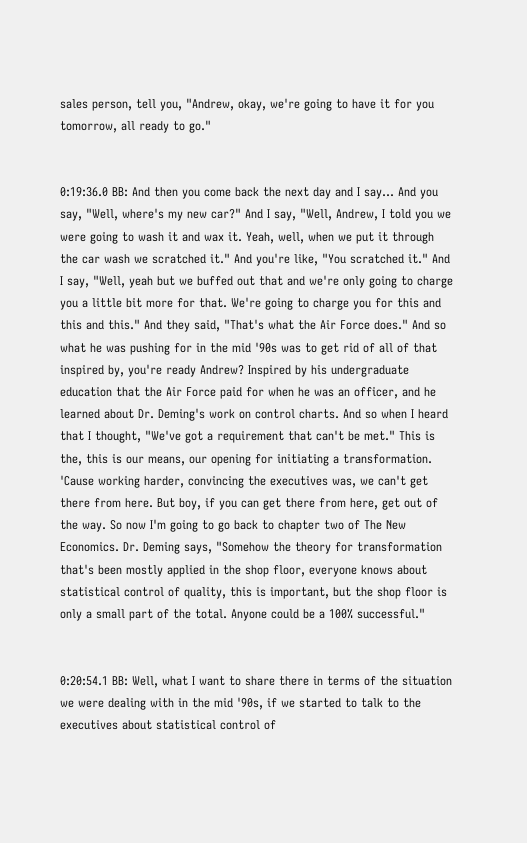sales person, tell you, "Andrew, okay, we're going to have it for you tomorrow, all ready to go."


0:19:36.0 BB: And then you come back the next day and I say... And you say, "Well, where's my new car?" And I say, "Well, Andrew, I told you we were going to wash it and wax it. Yeah, well, when we put it through the car wash we scratched it." And you're like, "You scratched it." And I say, "Well, yeah but we buffed out that and we're only going to charge you a little bit more for that. We're going to charge you for this and this and this." And they said, "That's what the Air Force does." And so what he was pushing for in the mid '90s was to get rid of all of that inspired by, you're ready Andrew? Inspired by his undergraduate education that the Air Force paid for when he was an officer, and he learned about Dr. Deming's work on control charts. And so when I heard that I thought, "We've got a requirement that can't be met." This is the, this is our means, our opening for initiating a transformation. 'Cause working harder, convincing the executives was, we can't get there from here. But boy, if you can get there from here, get out of the way. So now I'm going to go back to chapter two of The New Economics. Dr. Deming says, "Somehow the theory for transformation that's been mostly applied in the shop floor, everyone knows about statistical control of quality, this is important, but the shop floor is only a small part of the total. Anyone could be a 100% successful."


0:20:54.1 BB: Well, what I want to share there in terms of the situation we were dealing with in the mid '90s, if we started to talk to the executives about statistical control of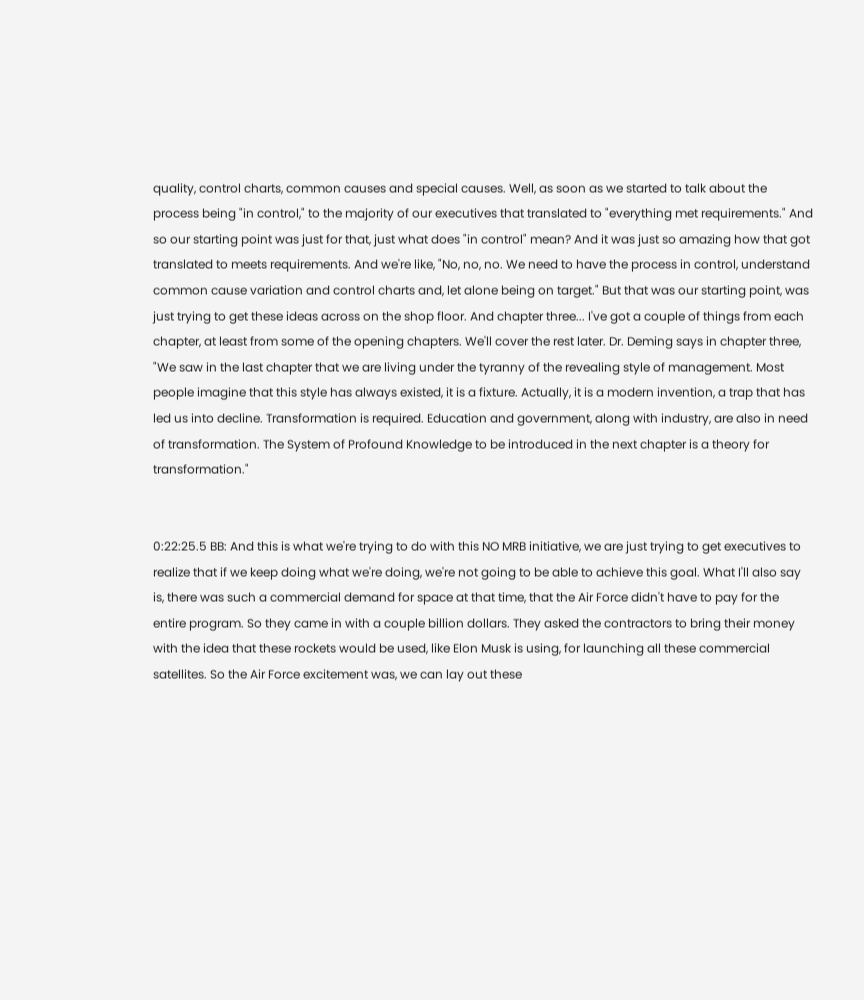quality, control charts, common causes and special causes. Well, as soon as we started to talk about the process being "in control," to the majority of our executives that translated to "everything met requirements." And so our starting point was just for that, just what does "in control" mean? And it was just so amazing how that got translated to meets requirements. And we're like, "No, no, no. We need to have the process in control, understand common cause variation and control charts and, let alone being on target." But that was our starting point, was just trying to get these ideas across on the shop floor. And chapter three... I've got a couple of things from each chapter, at least from some of the opening chapters. We'll cover the rest later. Dr. Deming says in chapter three, "We saw in the last chapter that we are living under the tyranny of the revealing style of management. Most people imagine that this style has always existed, it is a fixture. Actually, it is a modern invention, a trap that has led us into decline. Transformation is required. Education and government, along with industry, are also in need of transformation. The System of Profound Knowledge to be introduced in the next chapter is a theory for transformation."


0:22:25.5 BB: And this is what we're trying to do with this NO MRB initiative, we are just trying to get executives to realize that if we keep doing what we're doing, we're not going to be able to achieve this goal. What I'll also say is, there was such a commercial demand for space at that time, that the Air Force didn't have to pay for the entire program. So they came in with a couple billion dollars. They asked the contractors to bring their money with the idea that these rockets would be used, like Elon Musk is using, for launching all these commercial satellites. So the Air Force excitement was, we can lay out these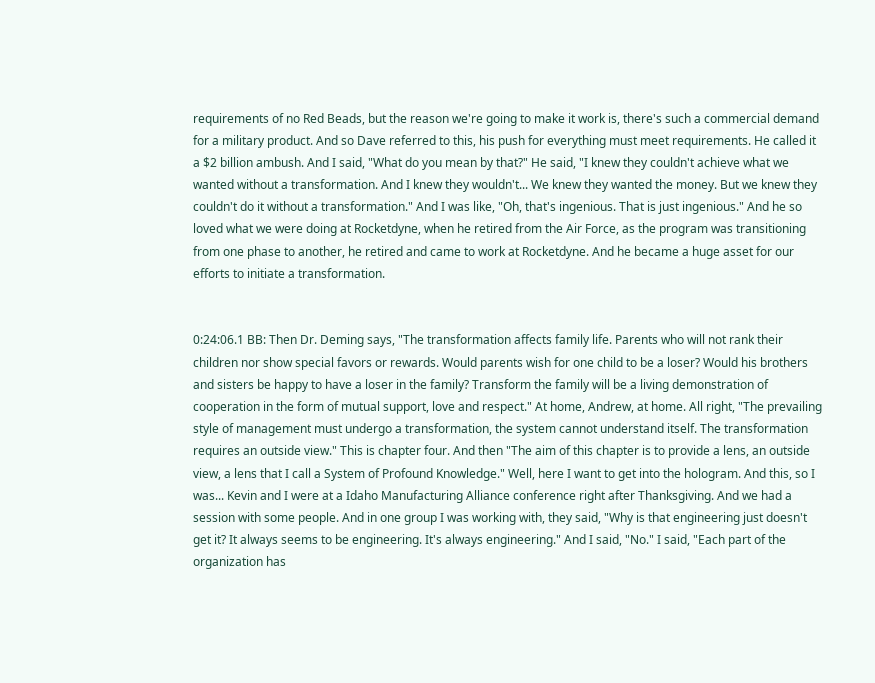requirements of no Red Beads, but the reason we're going to make it work is, there's such a commercial demand for a military product. And so Dave referred to this, his push for everything must meet requirements. He called it a $2 billion ambush. And I said, "What do you mean by that?" He said, "I knew they couldn't achieve what we wanted without a transformation. And I knew they wouldn't... We knew they wanted the money. But we knew they couldn't do it without a transformation." And I was like, "Oh, that's ingenious. That is just ingenious." And he so loved what we were doing at Rocketdyne, when he retired from the Air Force, as the program was transitioning from one phase to another, he retired and came to work at Rocketdyne. And he became a huge asset for our efforts to initiate a transformation.


0:24:06.1 BB: Then Dr. Deming says, "The transformation affects family life. Parents who will not rank their children nor show special favors or rewards. Would parents wish for one child to be a loser? Would his brothers and sisters be happy to have a loser in the family? Transform the family will be a living demonstration of cooperation in the form of mutual support, love and respect." At home, Andrew, at home. All right, "The prevailing style of management must undergo a transformation, the system cannot understand itself. The transformation requires an outside view." This is chapter four. And then "The aim of this chapter is to provide a lens, an outside view, a lens that I call a System of Profound Knowledge." Well, here I want to get into the hologram. And this, so I was... Kevin and I were at a Idaho Manufacturing Alliance conference right after Thanksgiving. And we had a session with some people. And in one group I was working with, they said, "Why is that engineering just doesn't get it? It always seems to be engineering. It's always engineering." And I said, "No." I said, "Each part of the organization has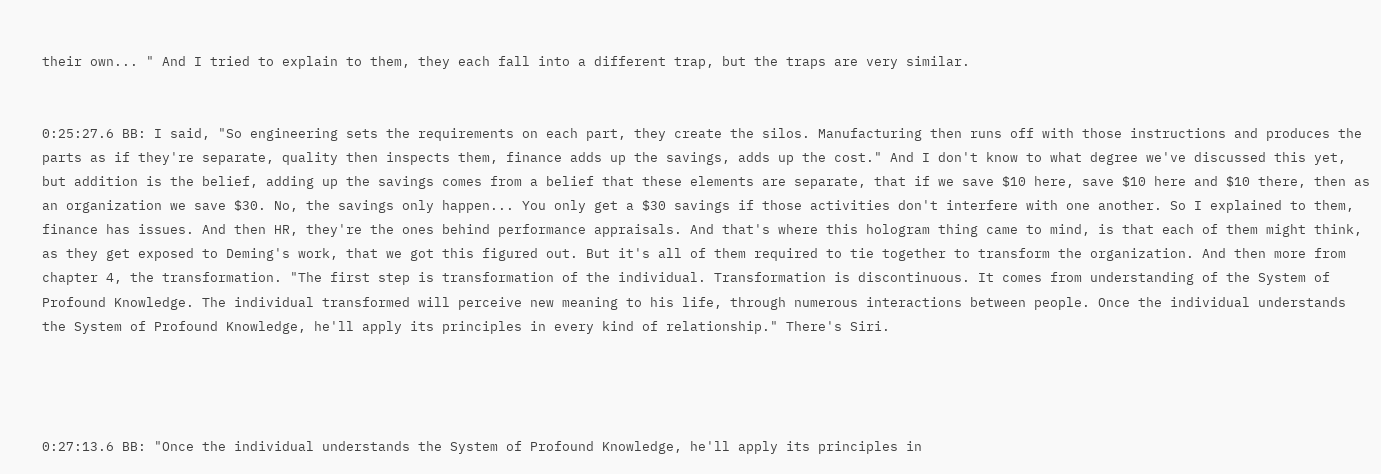their own... " And I tried to explain to them, they each fall into a different trap, but the traps are very similar.


0:25:27.6 BB: I said, "So engineering sets the requirements on each part, they create the silos. Manufacturing then runs off with those instructions and produces the parts as if they're separate, quality then inspects them, finance adds up the savings, adds up the cost." And I don't know to what degree we've discussed this yet, but addition is the belief, adding up the savings comes from a belief that these elements are separate, that if we save $10 here, save $10 here and $10 there, then as an organization we save $30. No, the savings only happen... You only get a $30 savings if those activities don't interfere with one another. So I explained to them, finance has issues. And then HR, they're the ones behind performance appraisals. And that's where this hologram thing came to mind, is that each of them might think, as they get exposed to Deming's work, that we got this figured out. But it's all of them required to tie together to transform the organization. And then more from chapter 4, the transformation. "The first step is transformation of the individual. Transformation is discontinuous. It comes from understanding of the System of Profound Knowledge. The individual transformed will perceive new meaning to his life, through numerous interactions between people. Once the individual understands the System of Profound Knowledge, he'll apply its principles in every kind of relationship." There's Siri.




0:27:13.6 BB: "Once the individual understands the System of Profound Knowledge, he'll apply its principles in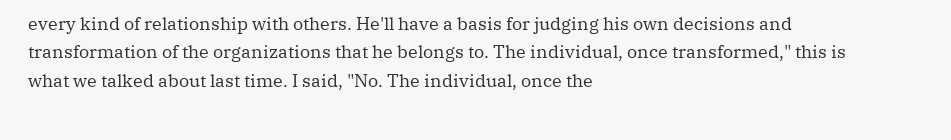every kind of relationship with others. He'll have a basis for judging his own decisions and transformation of the organizations that he belongs to. The individual, once transformed," this is what we talked about last time. I said, "No. The individual, once the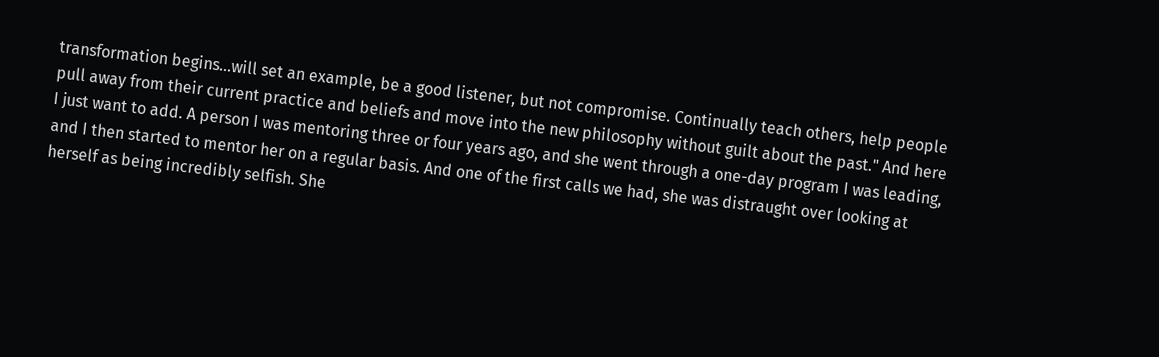transformation begins...will set an example, be a good listener, but not compromise. Continually teach others, help people pull away from their current practice and beliefs and move into the new philosophy without guilt about the past." And here I just want to add. A person I was mentoring three or four years ago, and she went through a one-day program I was leading, and I then started to mentor her on a regular basis. And one of the first calls we had, she was distraught over looking at herself as being incredibly selfish. She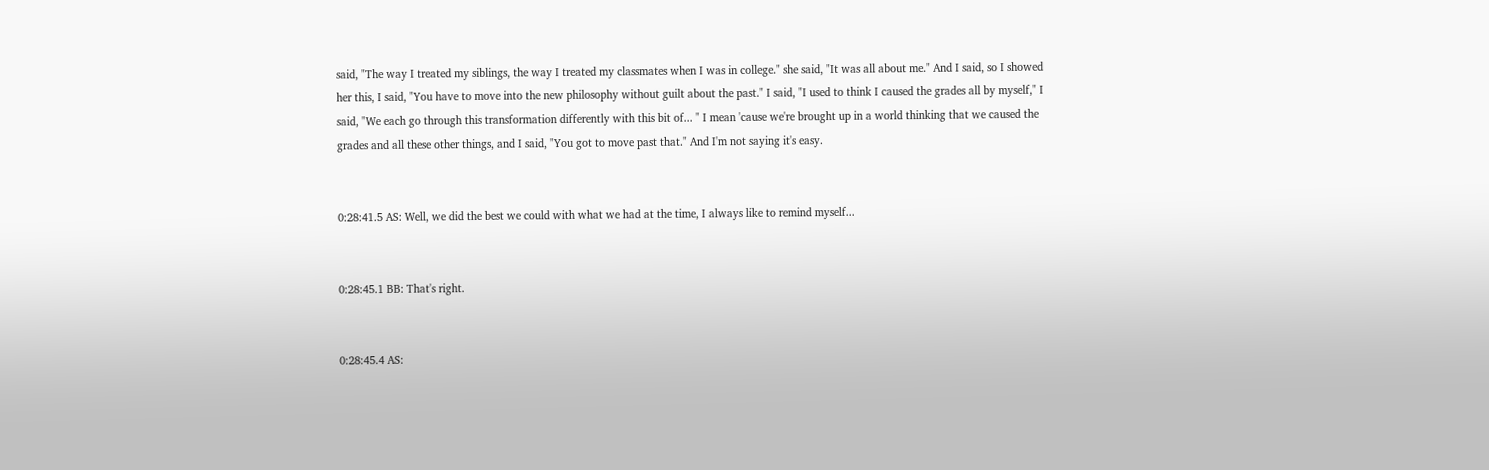said, "The way I treated my siblings, the way I treated my classmates when I was in college." she said, "It was all about me." And I said, so I showed her this, I said, "You have to move into the new philosophy without guilt about the past." I said, "I used to think I caused the grades all by myself," I said, "We each go through this transformation differently with this bit of... " I mean 'cause we're brought up in a world thinking that we caused the grades and all these other things, and I said, "You got to move past that." And I'm not saying it's easy.


0:28:41.5 AS: Well, we did the best we could with what we had at the time, I always like to remind myself...


0:28:45.1 BB: That's right.


0:28:45.4 AS: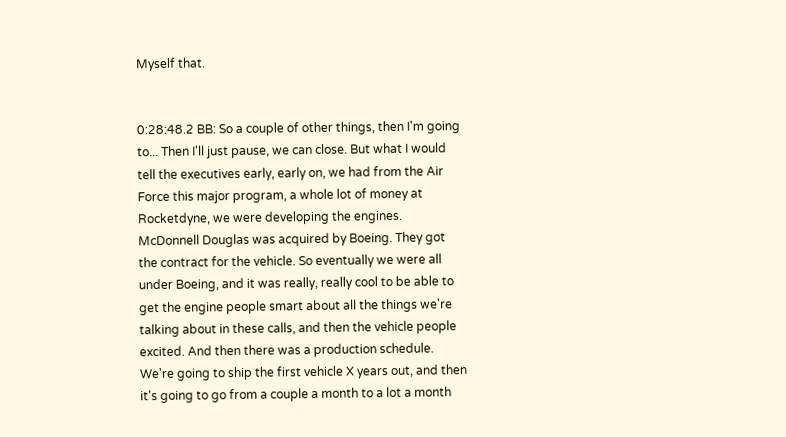Myself that.


0:28:48.2 BB: So a couple of other things, then I'm going to... Then I'll just pause, we can close. But what I would tell the executives early, early on, we had from the Air Force this major program, a whole lot of money at Rocketdyne, we were developing the engines. McDonnell Douglas was acquired by Boeing. They got the contract for the vehicle. So eventually we were all under Boeing, and it was really, really cool to be able to get the engine people smart about all the things we're talking about in these calls, and then the vehicle people excited. And then there was a production schedule. We're going to ship the first vehicle X years out, and then it's going to go from a couple a month to a lot a month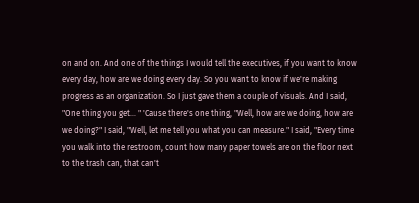on and on. And one of the things I would tell the executives, if you want to know every day, how are we doing every day. So you want to know if we're making progress as an organization. So I just gave them a couple of visuals. And I said, "One thing you get... " 'Cause there's one thing, "Well, how are we doing, how are we doing?" I said, "Well, let me tell you what you can measure." I said, "Every time you walk into the restroom, count how many paper towels are on the floor next to the trash can, that can't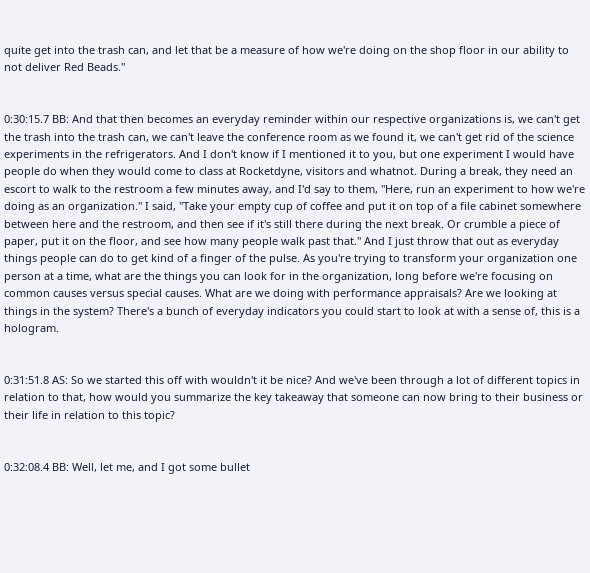quite get into the trash can, and let that be a measure of how we're doing on the shop floor in our ability to not deliver Red Beads."


0:30:15.7 BB: And that then becomes an everyday reminder within our respective organizations is, we can't get the trash into the trash can, we can't leave the conference room as we found it, we can't get rid of the science experiments in the refrigerators. And I don't know if I mentioned it to you, but one experiment I would have people do when they would come to class at Rocketdyne, visitors and whatnot. During a break, they need an escort to walk to the restroom a few minutes away, and I'd say to them, "Here, run an experiment to how we're doing as an organization." I said, "Take your empty cup of coffee and put it on top of a file cabinet somewhere between here and the restroom, and then see if it's still there during the next break. Or crumble a piece of paper, put it on the floor, and see how many people walk past that." And I just throw that out as everyday things people can do to get kind of a finger of the pulse. As you're trying to transform your organization one person at a time, what are the things you can look for in the organization, long before we're focusing on common causes versus special causes. What are we doing with performance appraisals? Are we looking at things in the system? There's a bunch of everyday indicators you could start to look at with a sense of, this is a hologram.


0:31:51.8 AS: So we started this off with wouldn't it be nice? And we've been through a lot of different topics in relation to that, how would you summarize the key takeaway that someone can now bring to their business or their life in relation to this topic?


0:32:08.4 BB: Well, let me, and I got some bullet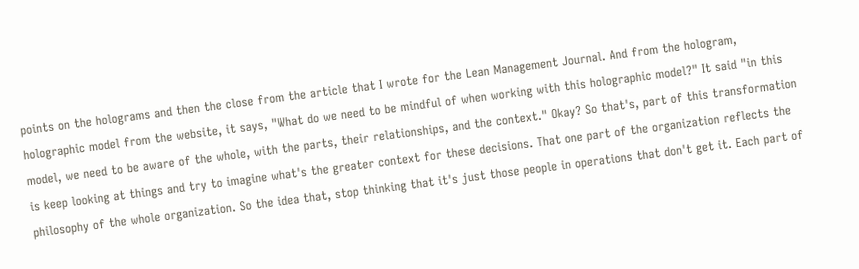points on the holograms and then the close from the article that I wrote for the Lean Management Journal. And from the hologram, holographic model from the website, it says, "What do we need to be mindful of when working with this holographic model?" It said "in this model, we need to be aware of the whole, with the parts, their relationships, and the context." Okay? So that's, part of this transformation is keep looking at things and try to imagine what's the greater context for these decisions. That one part of the organization reflects the philosophy of the whole organization. So the idea that, stop thinking that it's just those people in operations that don't get it. Each part of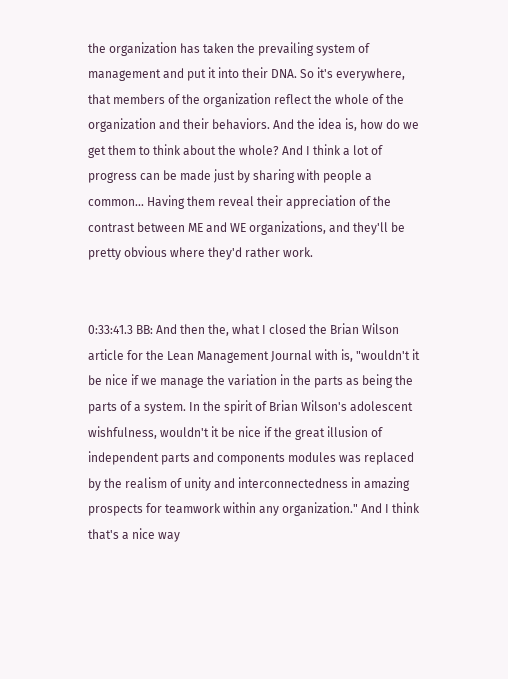the organization has taken the prevailing system of management and put it into their DNA. So it's everywhere, that members of the organization reflect the whole of the organization and their behaviors. And the idea is, how do we get them to think about the whole? And I think a lot of progress can be made just by sharing with people a common... Having them reveal their appreciation of the contrast between ME and WE organizations, and they'll be pretty obvious where they'd rather work.


0:33:41.3 BB: And then the, what I closed the Brian Wilson article for the Lean Management Journal with is, "wouldn't it be nice if we manage the variation in the parts as being the parts of a system. In the spirit of Brian Wilson's adolescent wishfulness, wouldn't it be nice if the great illusion of independent parts and components modules was replaced by the realism of unity and interconnectedness in amazing prospects for teamwork within any organization." And I think that's a nice way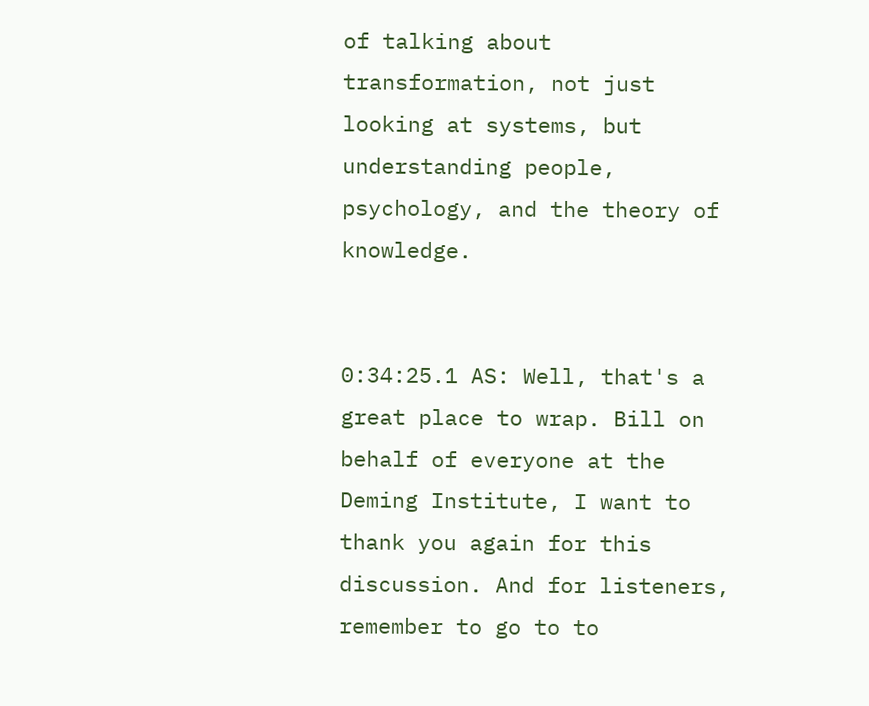of talking about transformation, not just looking at systems, but understanding people, psychology, and the theory of knowledge.


0:34:25.1 AS: Well, that's a great place to wrap. Bill on behalf of everyone at the Deming Institute, I want to thank you again for this discussion. And for listeners, remember to go to to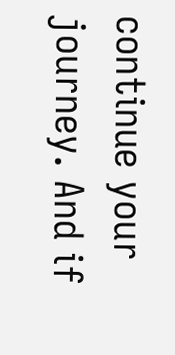continue your journey. And if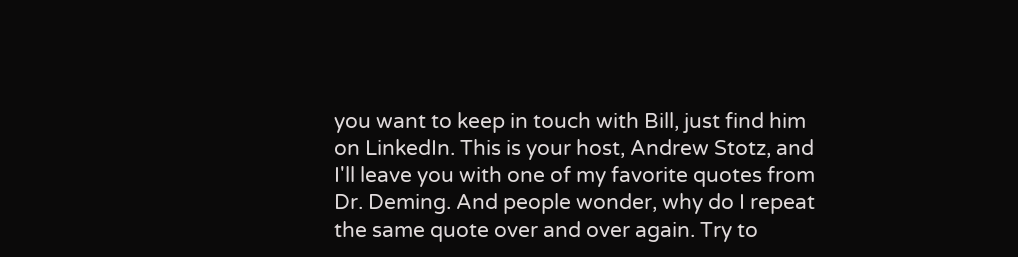you want to keep in touch with Bill, just find him on LinkedIn. This is your host, Andrew Stotz, and I'll leave you with one of my favorite quotes from Dr. Deming. And people wonder, why do I repeat the same quote over and over again. Try to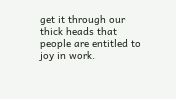get it through our thick heads that people are entitled to joy in work.